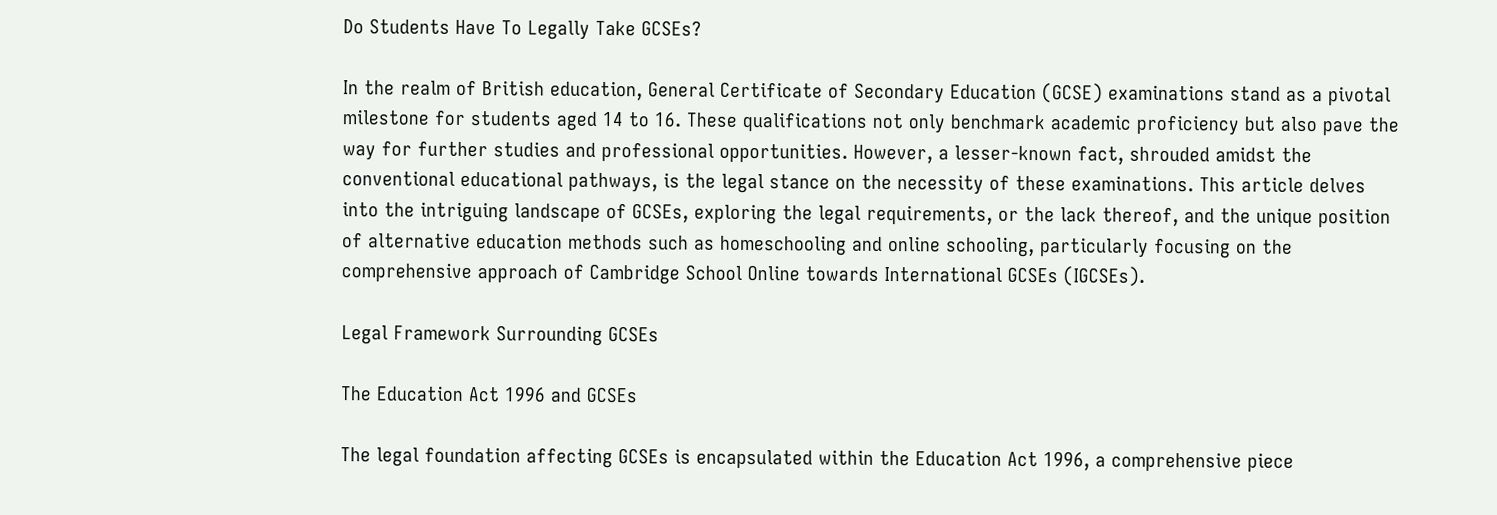Do Students Have To Legally Take GCSEs?

In the realm of British education, General Certificate of Secondary Education (GCSE) examinations stand as a pivotal milestone for students aged 14 to 16. These qualifications not only benchmark academic proficiency but also pave the way for further studies and professional opportunities. However, a lesser-known fact, shrouded amidst the conventional educational pathways, is the legal stance on the necessity of these examinations. This article delves into the intriguing landscape of GCSEs, exploring the legal requirements, or the lack thereof, and the unique position of alternative education methods such as homeschooling and online schooling, particularly focusing on the comprehensive approach of Cambridge School Online towards International GCSEs (IGCSEs).

Legal Framework Surrounding GCSEs

The Education Act 1996 and GCSEs

The legal foundation affecting GCSEs is encapsulated within the Education Act 1996, a comprehensive piece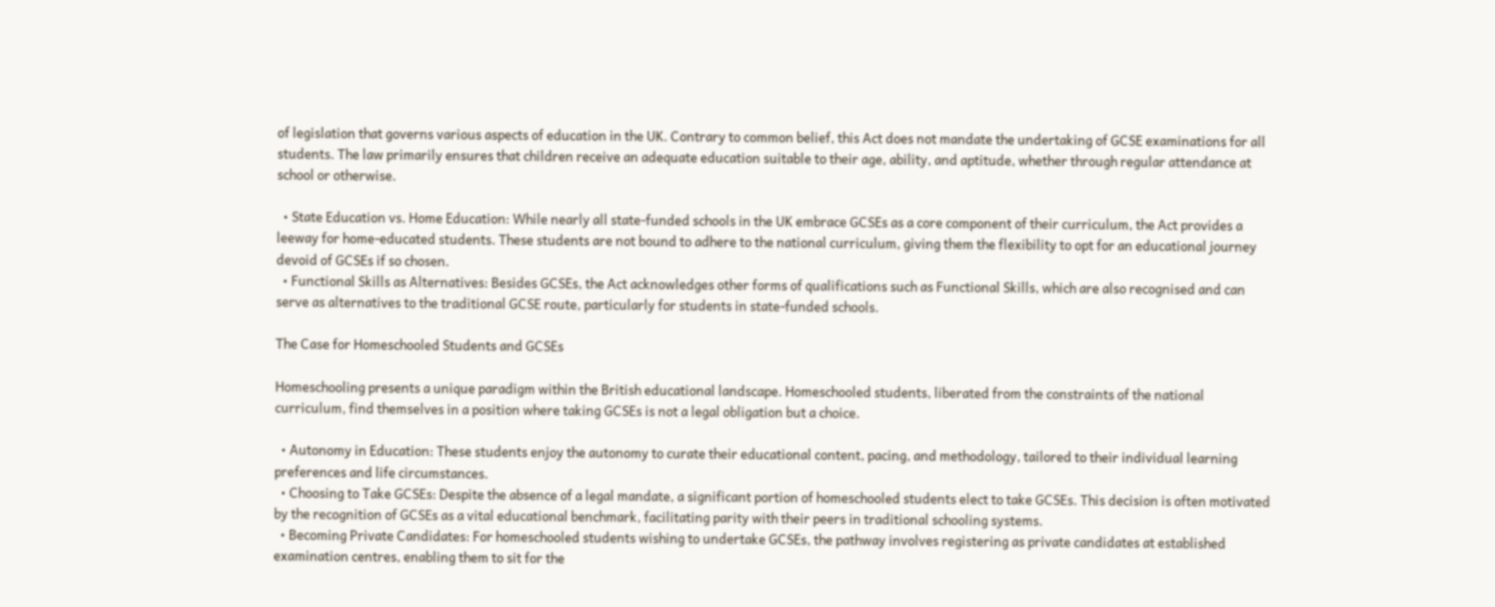of legislation that governs various aspects of education in the UK. Contrary to common belief, this Act does not mandate the undertaking of GCSE examinations for all students. The law primarily ensures that children receive an adequate education suitable to their age, ability, and aptitude, whether through regular attendance at school or otherwise.

  • State Education vs. Home Education: While nearly all state-funded schools in the UK embrace GCSEs as a core component of their curriculum, the Act provides a leeway for home-educated students. These students are not bound to adhere to the national curriculum, giving them the flexibility to opt for an educational journey devoid of GCSEs if so chosen.
  • Functional Skills as Alternatives: Besides GCSEs, the Act acknowledges other forms of qualifications such as Functional Skills, which are also recognised and can serve as alternatives to the traditional GCSE route, particularly for students in state-funded schools.

The Case for Homeschooled Students and GCSEs

Homeschooling presents a unique paradigm within the British educational landscape. Homeschooled students, liberated from the constraints of the national curriculum, find themselves in a position where taking GCSEs is not a legal obligation but a choice.

  • Autonomy in Education: These students enjoy the autonomy to curate their educational content, pacing, and methodology, tailored to their individual learning preferences and life circumstances.
  • Choosing to Take GCSEs: Despite the absence of a legal mandate, a significant portion of homeschooled students elect to take GCSEs. This decision is often motivated by the recognition of GCSEs as a vital educational benchmark, facilitating parity with their peers in traditional schooling systems.
  • Becoming Private Candidates: For homeschooled students wishing to undertake GCSEs, the pathway involves registering as private candidates at established examination centres, enabling them to sit for the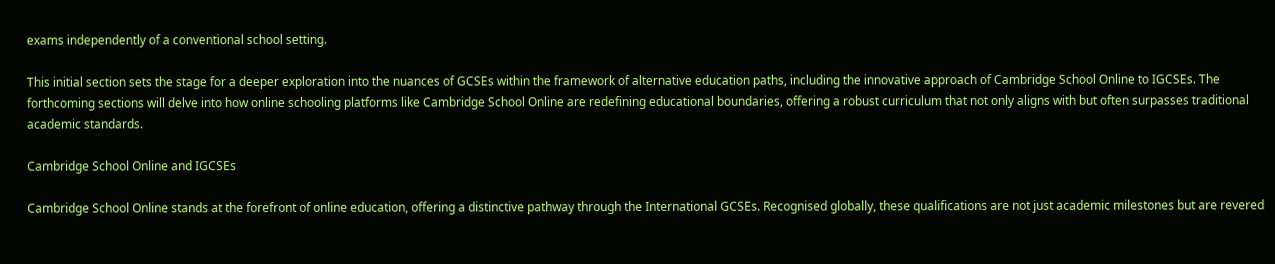exams independently of a conventional school setting.

This initial section sets the stage for a deeper exploration into the nuances of GCSEs within the framework of alternative education paths, including the innovative approach of Cambridge School Online to IGCSEs. The forthcoming sections will delve into how online schooling platforms like Cambridge School Online are redefining educational boundaries, offering a robust curriculum that not only aligns with but often surpasses traditional academic standards.

Cambridge School Online and IGCSEs

Cambridge School Online stands at the forefront of online education, offering a distinctive pathway through the International GCSEs. Recognised globally, these qualifications are not just academic milestones but are revered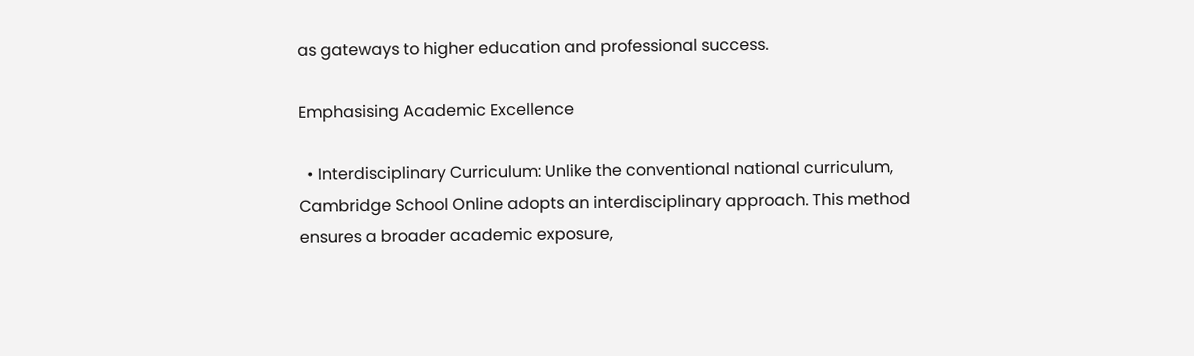as gateways to higher education and professional success.

Emphasising Academic Excellence

  • Interdisciplinary Curriculum: Unlike the conventional national curriculum, Cambridge School Online adopts an interdisciplinary approach. This method ensures a broader academic exposure,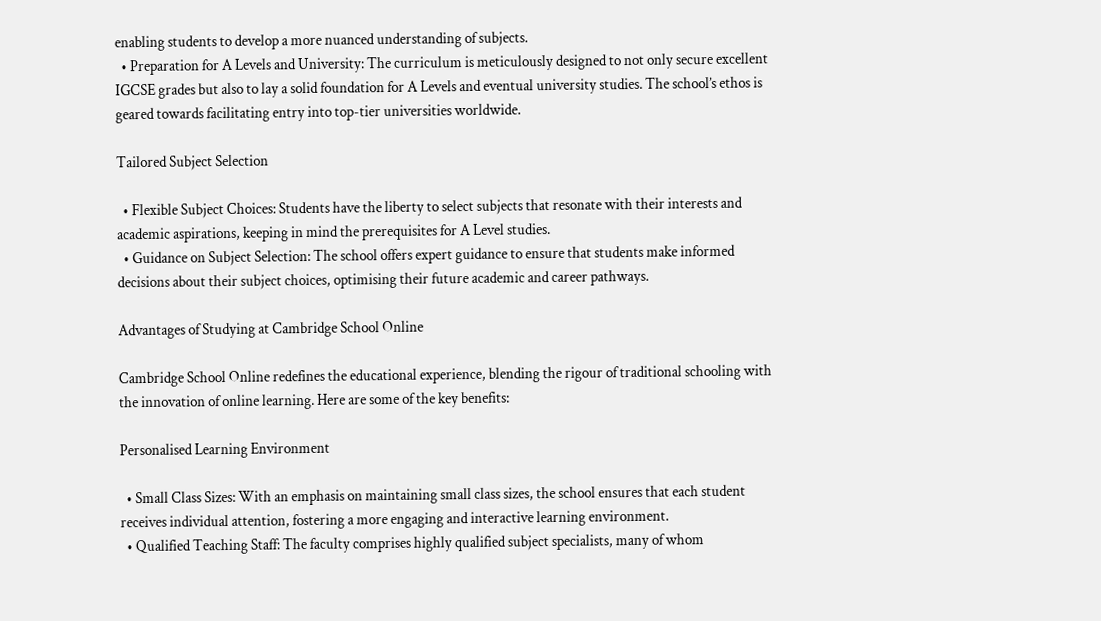enabling students to develop a more nuanced understanding of subjects.
  • Preparation for A Levels and University: The curriculum is meticulously designed to not only secure excellent IGCSE grades but also to lay a solid foundation for A Levels and eventual university studies. The school’s ethos is geared towards facilitating entry into top-tier universities worldwide.

Tailored Subject Selection

  • Flexible Subject Choices: Students have the liberty to select subjects that resonate with their interests and academic aspirations, keeping in mind the prerequisites for A Level studies.
  • Guidance on Subject Selection: The school offers expert guidance to ensure that students make informed decisions about their subject choices, optimising their future academic and career pathways.

Advantages of Studying at Cambridge School Online

Cambridge School Online redefines the educational experience, blending the rigour of traditional schooling with the innovation of online learning. Here are some of the key benefits:

Personalised Learning Environment

  • Small Class Sizes: With an emphasis on maintaining small class sizes, the school ensures that each student receives individual attention, fostering a more engaging and interactive learning environment.
  • Qualified Teaching Staff: The faculty comprises highly qualified subject specialists, many of whom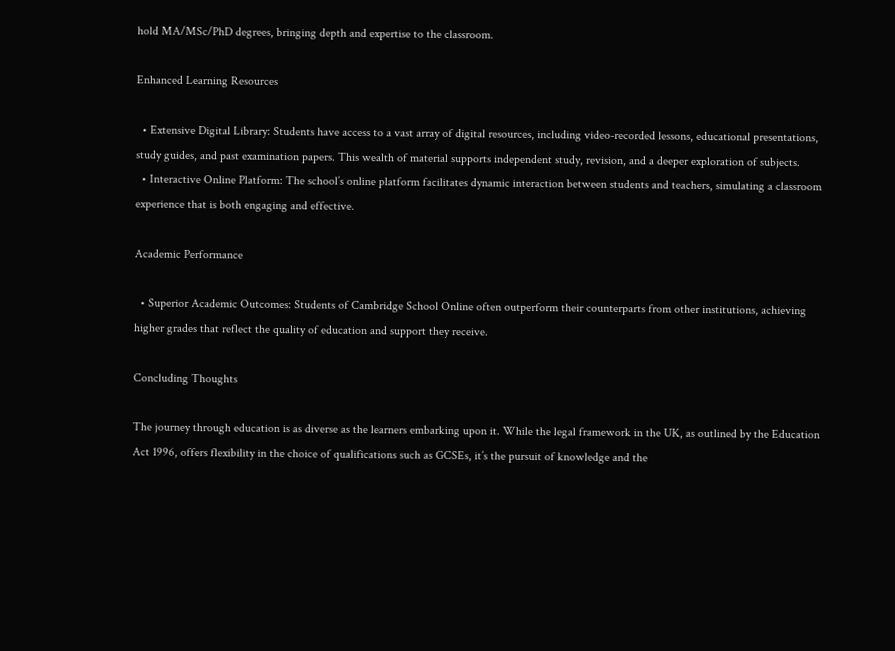hold MA/MSc/PhD degrees, bringing depth and expertise to the classroom.

Enhanced Learning Resources

  • Extensive Digital Library: Students have access to a vast array of digital resources, including video-recorded lessons, educational presentations, study guides, and past examination papers. This wealth of material supports independent study, revision, and a deeper exploration of subjects.
  • Interactive Online Platform: The school’s online platform facilitates dynamic interaction between students and teachers, simulating a classroom experience that is both engaging and effective.

Academic Performance

  • Superior Academic Outcomes: Students of Cambridge School Online often outperform their counterparts from other institutions, achieving higher grades that reflect the quality of education and support they receive.

Concluding Thoughts

The journey through education is as diverse as the learners embarking upon it. While the legal framework in the UK, as outlined by the Education Act 1996, offers flexibility in the choice of qualifications such as GCSEs, it’s the pursuit of knowledge and the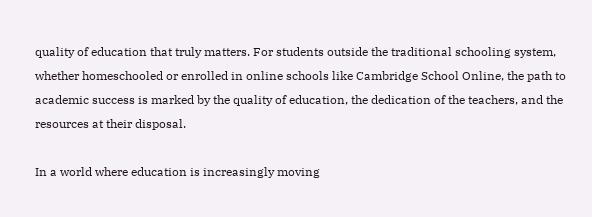quality of education that truly matters. For students outside the traditional schooling system, whether homeschooled or enrolled in online schools like Cambridge School Online, the path to academic success is marked by the quality of education, the dedication of the teachers, and the resources at their disposal.

In a world where education is increasingly moving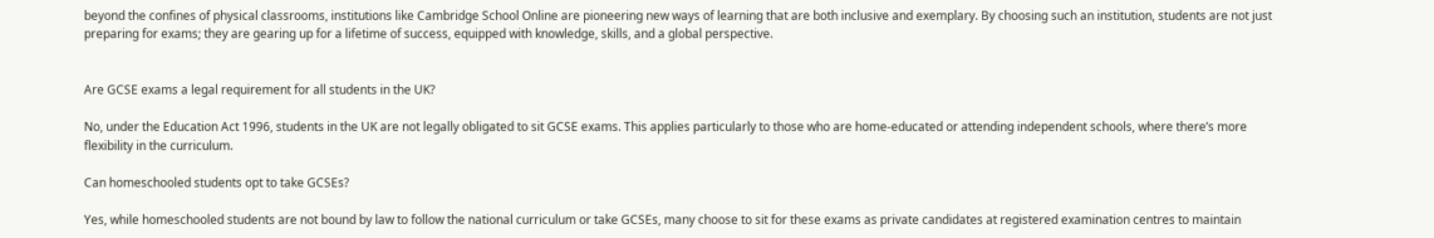beyond the confines of physical classrooms, institutions like Cambridge School Online are pioneering new ways of learning that are both inclusive and exemplary. By choosing such an institution, students are not just preparing for exams; they are gearing up for a lifetime of success, equipped with knowledge, skills, and a global perspective.


Are GCSE exams a legal requirement for all students in the UK?

No, under the Education Act 1996, students in the UK are not legally obligated to sit GCSE exams. This applies particularly to those who are home-educated or attending independent schools, where there’s more flexibility in the curriculum.

Can homeschooled students opt to take GCSEs?

Yes, while homeschooled students are not bound by law to follow the national curriculum or take GCSEs, many choose to sit for these exams as private candidates at registered examination centres to maintain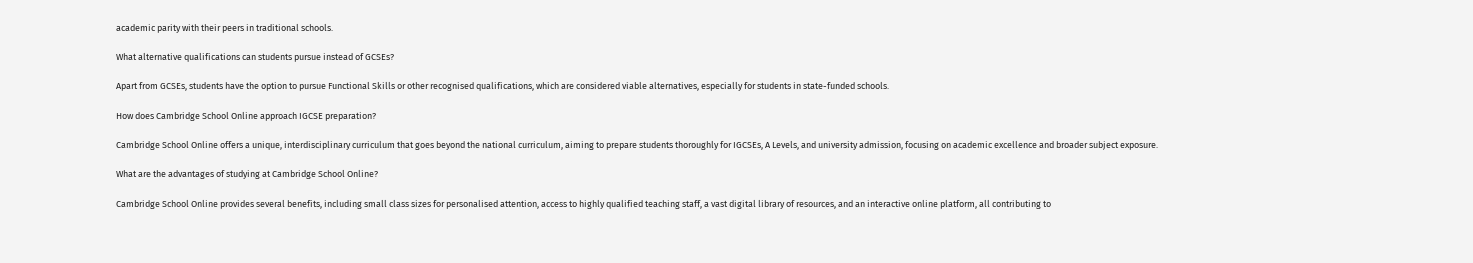academic parity with their peers in traditional schools.

What alternative qualifications can students pursue instead of GCSEs?

Apart from GCSEs, students have the option to pursue Functional Skills or other recognised qualifications, which are considered viable alternatives, especially for students in state-funded schools.

How does Cambridge School Online approach IGCSE preparation?

Cambridge School Online offers a unique, interdisciplinary curriculum that goes beyond the national curriculum, aiming to prepare students thoroughly for IGCSEs, A Levels, and university admission, focusing on academic excellence and broader subject exposure.

What are the advantages of studying at Cambridge School Online?

Cambridge School Online provides several benefits, including small class sizes for personalised attention, access to highly qualified teaching staff, a vast digital library of resources, and an interactive online platform, all contributing to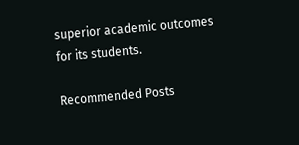superior academic outcomes for its students.

Recommended Posts